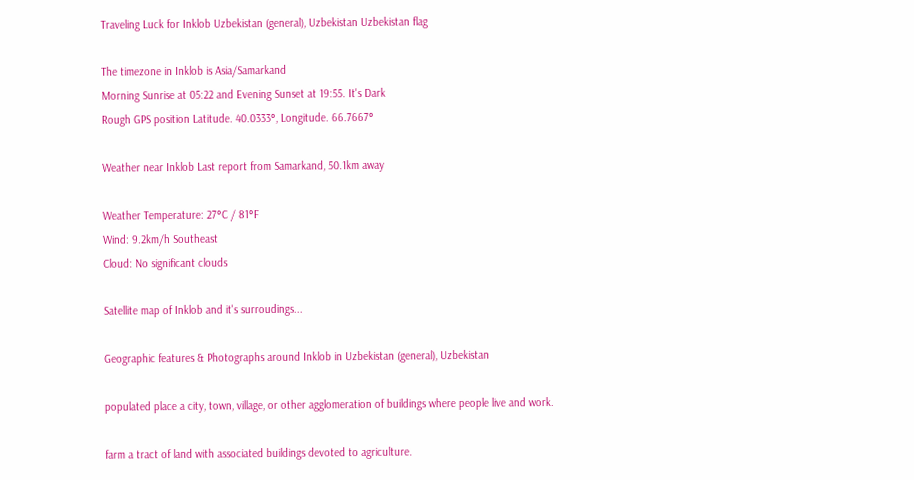Traveling Luck for Inklob Uzbekistan (general), Uzbekistan Uzbekistan flag

The timezone in Inklob is Asia/Samarkand
Morning Sunrise at 05:22 and Evening Sunset at 19:55. It's Dark
Rough GPS position Latitude. 40.0333°, Longitude. 66.7667°

Weather near Inklob Last report from Samarkand, 50.1km away

Weather Temperature: 27°C / 81°F
Wind: 9.2km/h Southeast
Cloud: No significant clouds

Satellite map of Inklob and it's surroudings...

Geographic features & Photographs around Inklob in Uzbekistan (general), Uzbekistan

populated place a city, town, village, or other agglomeration of buildings where people live and work.

farm a tract of land with associated buildings devoted to agriculture.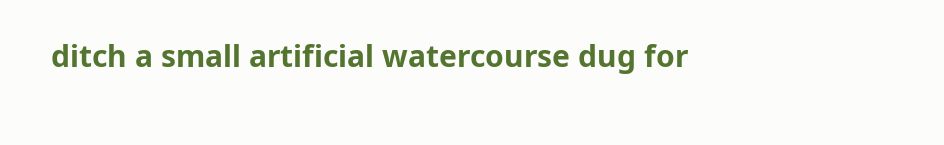ditch a small artificial watercourse dug for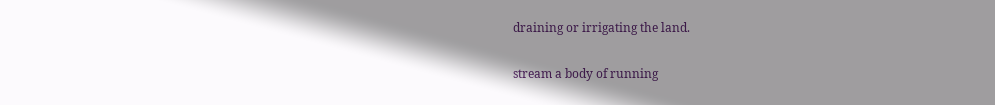draining or irrigating the land.

stream a body of running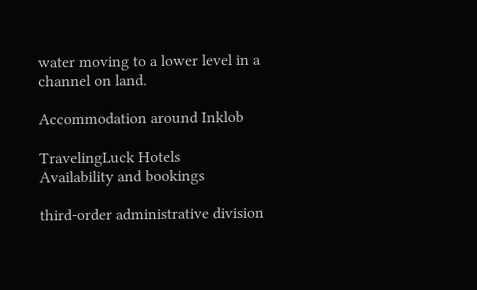water moving to a lower level in a channel on land.

Accommodation around Inklob

TravelingLuck Hotels
Availability and bookings

third-order administrative division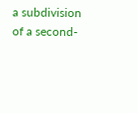a subdivision of a second-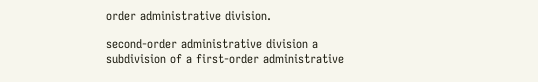order administrative division.

second-order administrative division a subdivision of a first-order administrative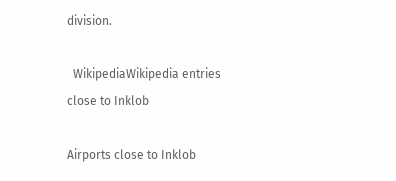division.

  WikipediaWikipedia entries close to Inklob

Airports close to Inklob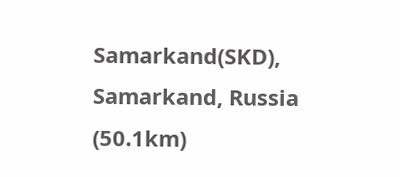Samarkand(SKD), Samarkand, Russia (50.1km)